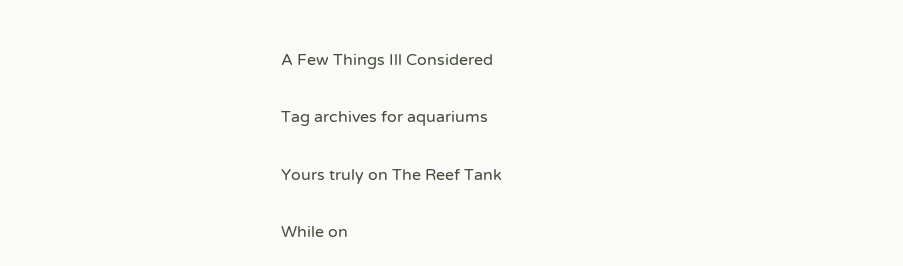A Few Things Ill Considered

Tag archives for aquariums

Yours truly on The Reef Tank

While on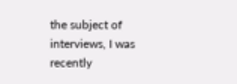the subject of interviews, I was recently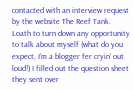contacted with an interview request by the website The Reef Tank. Loath to turn down any opportunity to talk about myself (what do you expect, I’m a blogger fer cryin’ out loud!) I filled out the question sheet they sent over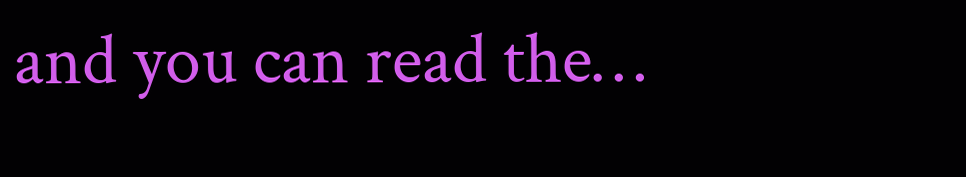and you can read the…